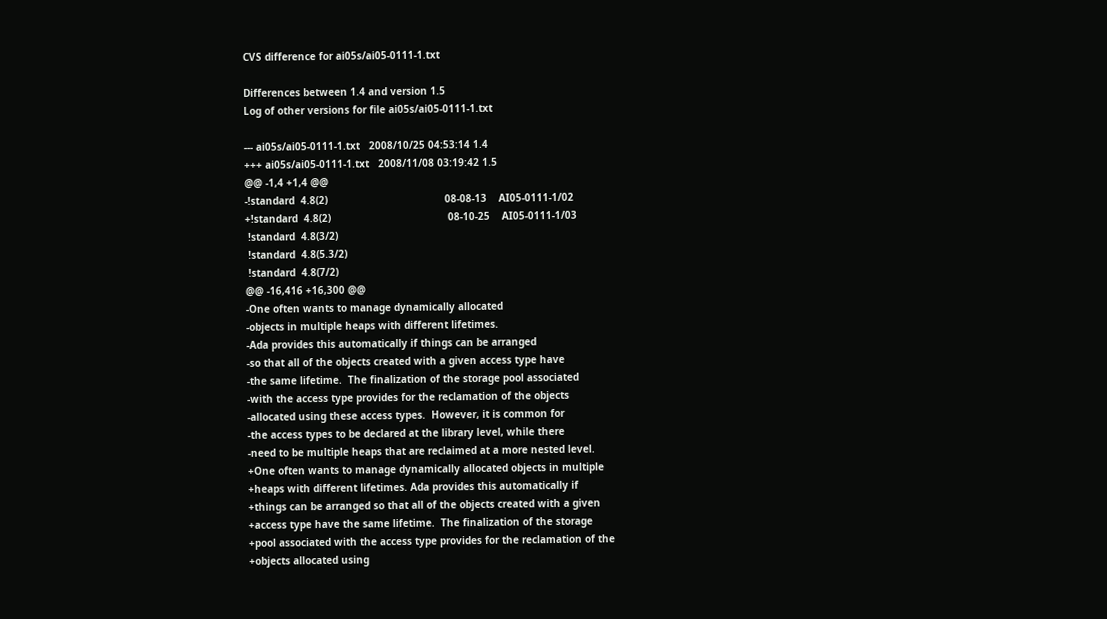CVS difference for ai05s/ai05-0111-1.txt

Differences between 1.4 and version 1.5
Log of other versions for file ai05s/ai05-0111-1.txt

--- ai05s/ai05-0111-1.txt   2008/10/25 04:53:14 1.4
+++ ai05s/ai05-0111-1.txt   2008/11/08 03:19:42 1.5
@@ -1,4 +1,4 @@
-!standard  4.8(2)                                       08-08-13    AI05-0111-1/02
+!standard  4.8(2)                                       08-10-25    AI05-0111-1/03
 !standard  4.8(3/2)
 !standard  4.8(5.3/2)
 !standard  4.8(7/2)
@@ -16,416 +16,300 @@
-One often wants to manage dynamically allocated
-objects in multiple heaps with different lifetimes.
-Ada provides this automatically if things can be arranged
-so that all of the objects created with a given access type have
-the same lifetime.  The finalization of the storage pool associated
-with the access type provides for the reclamation of the objects
-allocated using these access types.  However, it is common for
-the access types to be declared at the library level, while there
-need to be multiple heaps that are reclaimed at a more nested level.
+One often wants to manage dynamically allocated objects in multiple
+heaps with different lifetimes. Ada provides this automatically if
+things can be arranged so that all of the objects created with a given
+access type have the same lifetime.  The finalization of the storage
+pool associated with the access type provides for the reclamation of the
+objects allocated using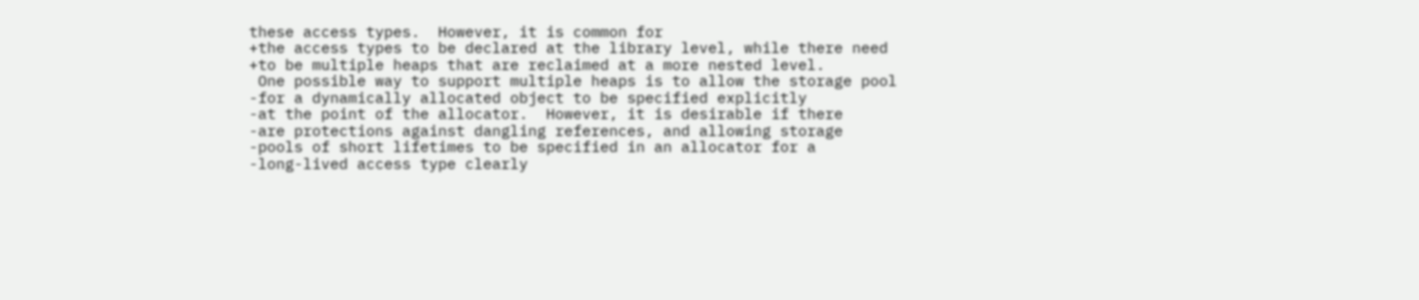these access types.  However, it is common for
+the access types to be declared at the library level, while there need
+to be multiple heaps that are reclaimed at a more nested level.
 One possible way to support multiple heaps is to allow the storage pool
-for a dynamically allocated object to be specified explicitly
-at the point of the allocator.  However, it is desirable if there
-are protections against dangling references, and allowing storage
-pools of short lifetimes to be specified in an allocator for a
-long-lived access type clearly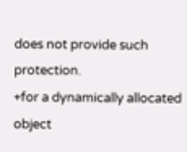does not provide such protection.
+for a dynamically allocated object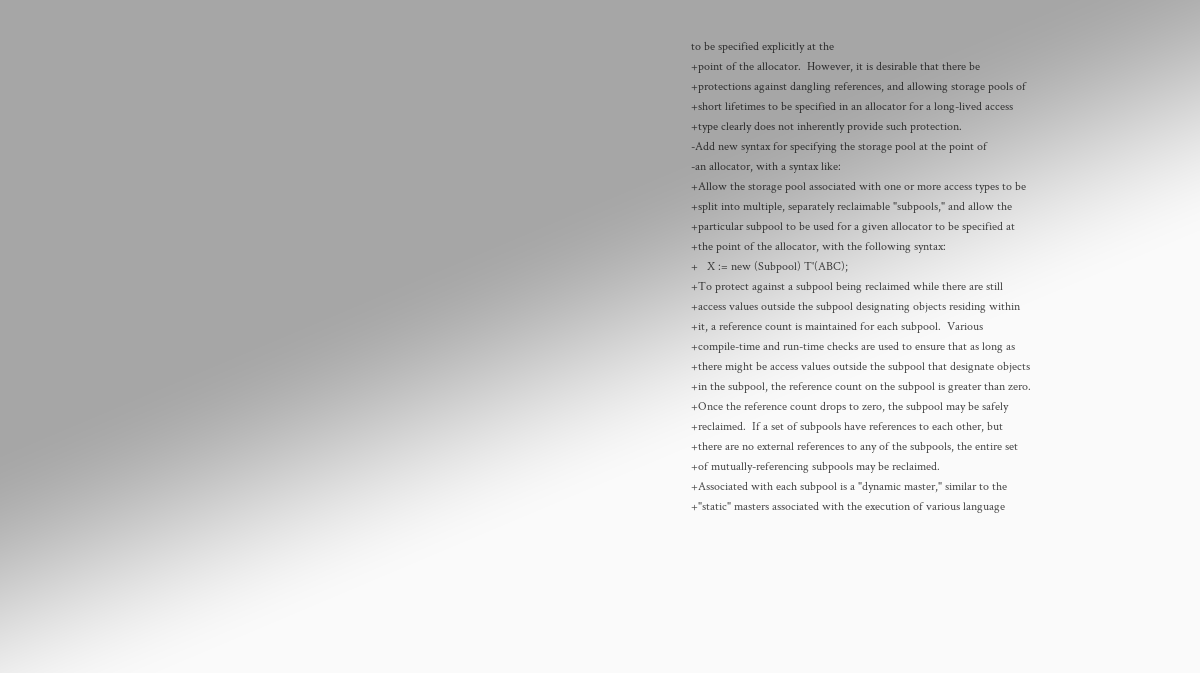to be specified explicitly at the
+point of the allocator.  However, it is desirable that there be
+protections against dangling references, and allowing storage pools of
+short lifetimes to be specified in an allocator for a long-lived access
+type clearly does not inherently provide such protection.
-Add new syntax for specifying the storage pool at the point of
-an allocator, with a syntax like:
+Allow the storage pool associated with one or more access types to be
+split into multiple, separately reclaimable "subpools," and allow the
+particular subpool to be used for a given allocator to be specified at
+the point of the allocator, with the following syntax:
+   X := new (Subpool) T'(ABC);
+To protect against a subpool being reclaimed while there are still
+access values outside the subpool designating objects residing within
+it, a reference count is maintained for each subpool.  Various
+compile-time and run-time checks are used to ensure that as long as
+there might be access values outside the subpool that designate objects
+in the subpool, the reference count on the subpool is greater than zero.
+Once the reference count drops to zero, the subpool may be safely
+reclaimed.  If a set of subpools have references to each other, but
+there are no external references to any of the subpools, the entire set
+of mutually-referencing subpools may be reclaimed.
+Associated with each subpool is a "dynamic master," similar to the
+"static" masters associated with the execution of various language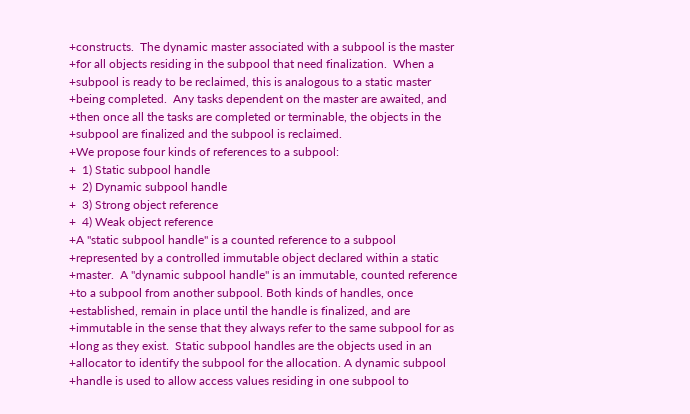+constructs.  The dynamic master associated with a subpool is the master
+for all objects residing in the subpool that need finalization.  When a
+subpool is ready to be reclaimed, this is analogous to a static master
+being completed.  Any tasks dependent on the master are awaited, and
+then once all the tasks are completed or terminable, the objects in the
+subpool are finalized and the subpool is reclaimed.
+We propose four kinds of references to a subpool:
+  1) Static subpool handle
+  2) Dynamic subpool handle
+  3) Strong object reference
+  4) Weak object reference
+A "static subpool handle" is a counted reference to a subpool
+represented by a controlled immutable object declared within a static
+master.  A "dynamic subpool handle" is an immutable, counted reference
+to a subpool from another subpool. Both kinds of handles, once
+established, remain in place until the handle is finalized, and are
+immutable in the sense that they always refer to the same subpool for as
+long as they exist.  Static subpool handles are the objects used in an
+allocator to identify the subpool for the allocation. A dynamic subpool
+handle is used to allow access values residing in one subpool to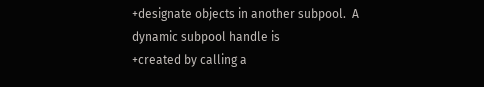+designate objects in another subpool.  A dynamic subpool handle is
+created by calling a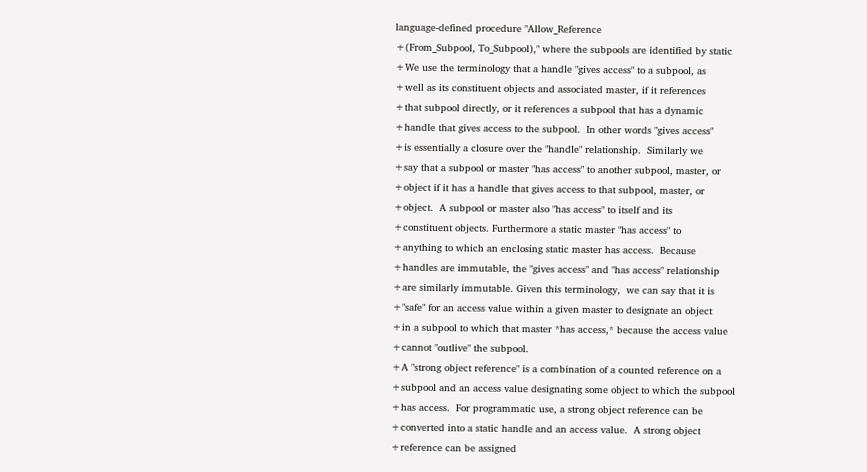language-defined procedure "Allow_Reference
+(From_Subpool, To_Subpool)," where the subpools are identified by static
+We use the terminology that a handle "gives access" to a subpool, as
+well as its constituent objects and associated master, if it references
+that subpool directly, or it references a subpool that has a dynamic
+handle that gives access to the subpool.  In other words "gives access"
+is essentially a closure over the "handle" relationship.  Similarly we
+say that a subpool or master "has access" to another subpool, master, or
+object if it has a handle that gives access to that subpool, master, or
+object.  A subpool or master also "has access" to itself and its
+constituent objects. Furthermore a static master "has access" to
+anything to which an enclosing static master has access.  Because
+handles are immutable, the "gives access" and "has access" relationship
+are similarly immutable. Given this terminology,  we can say that it is
+"safe" for an access value within a given master to designate an object
+in a subpool to which that master *has access,* because the access value
+cannot "outlive" the subpool.
+A "strong object reference" is a combination of a counted reference on a
+subpool and an access value designating some object to which the subpool
+has access.  For programmatic use, a strong object reference can be
+converted into a static handle and an access value.  A strong object
+reference can be assigned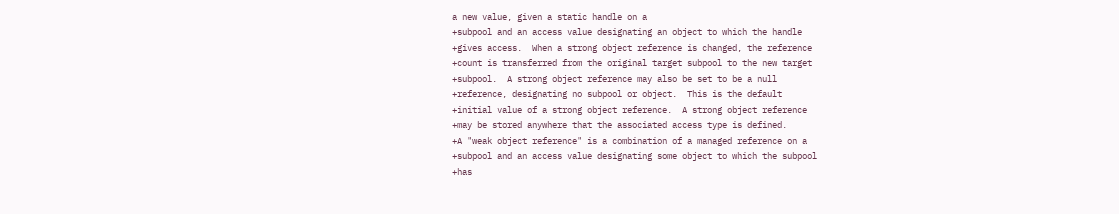a new value, given a static handle on a
+subpool and an access value designating an object to which the handle
+gives access.  When a strong object reference is changed, the reference
+count is transferred from the original target subpool to the new target
+subpool.  A strong object reference may also be set to be a null
+reference, designating no subpool or object.  This is the default
+initial value of a strong object reference.  A strong object reference
+may be stored anywhere that the associated access type is defined.
+A "weak object reference" is a combination of a managed reference on a
+subpool and an access value designating some object to which the subpool
+has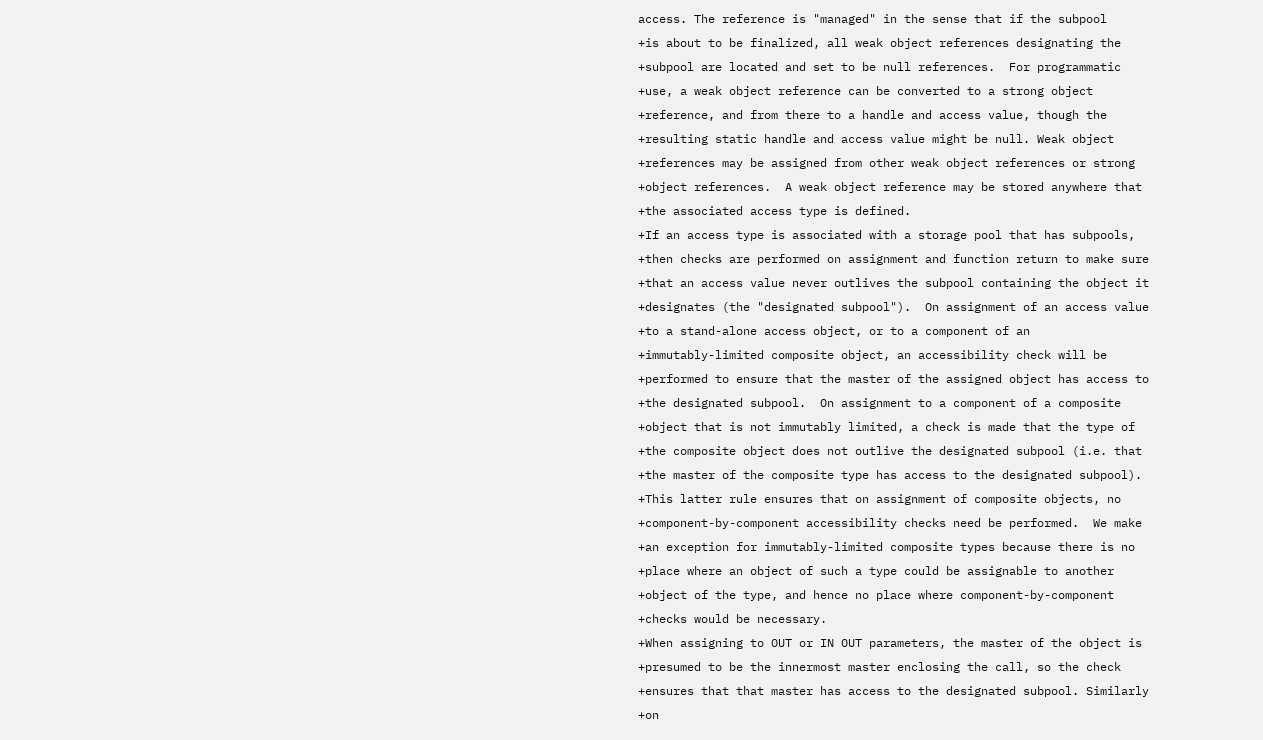access. The reference is "managed" in the sense that if the subpool
+is about to be finalized, all weak object references designating the
+subpool are located and set to be null references.  For programmatic
+use, a weak object reference can be converted to a strong object
+reference, and from there to a handle and access value, though the
+resulting static handle and access value might be null. Weak object
+references may be assigned from other weak object references or strong
+object references.  A weak object reference may be stored anywhere that
+the associated access type is defined.
+If an access type is associated with a storage pool that has subpools,
+then checks are performed on assignment and function return to make sure
+that an access value never outlives the subpool containing the object it
+designates (the "designated subpool").  On assignment of an access value
+to a stand-alone access object, or to a component of an
+immutably-limited composite object, an accessibility check will be
+performed to ensure that the master of the assigned object has access to
+the designated subpool.  On assignment to a component of a composite
+object that is not immutably limited, a check is made that the type of
+the composite object does not outlive the designated subpool (i.e. that
+the master of the composite type has access to the designated subpool).
+This latter rule ensures that on assignment of composite objects, no
+component-by-component accessibility checks need be performed.  We make
+an exception for immutably-limited composite types because there is no
+place where an object of such a type could be assignable to another
+object of the type, and hence no place where component-by-component
+checks would be necessary.
+When assigning to OUT or IN OUT parameters, the master of the object is
+presumed to be the innermost master enclosing the call, so the check
+ensures that that master has access to the designated subpool. Similarly
+on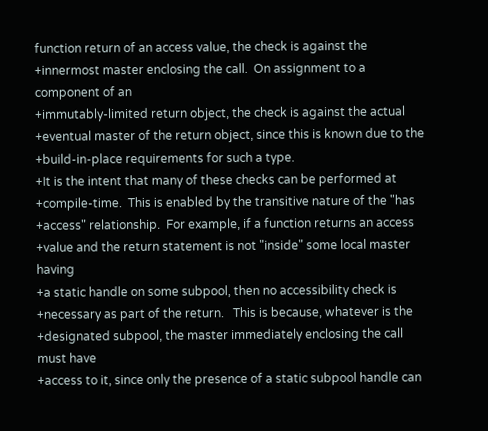function return of an access value, the check is against the
+innermost master enclosing the call.  On assignment to a component of an
+immutably-limited return object, the check is against the actual
+eventual master of the return object, since this is known due to the
+build-in-place requirements for such a type.
+It is the intent that many of these checks can be performed at
+compile-time.  This is enabled by the transitive nature of the "has
+access" relationship.  For example, if a function returns an access
+value and the return statement is not "inside" some local master having
+a static handle on some subpool, then no accessibility check is
+necessary as part of the return.   This is because, whatever is the
+designated subpool, the master immediately enclosing the call must have
+access to it, since only the presence of a static subpool handle can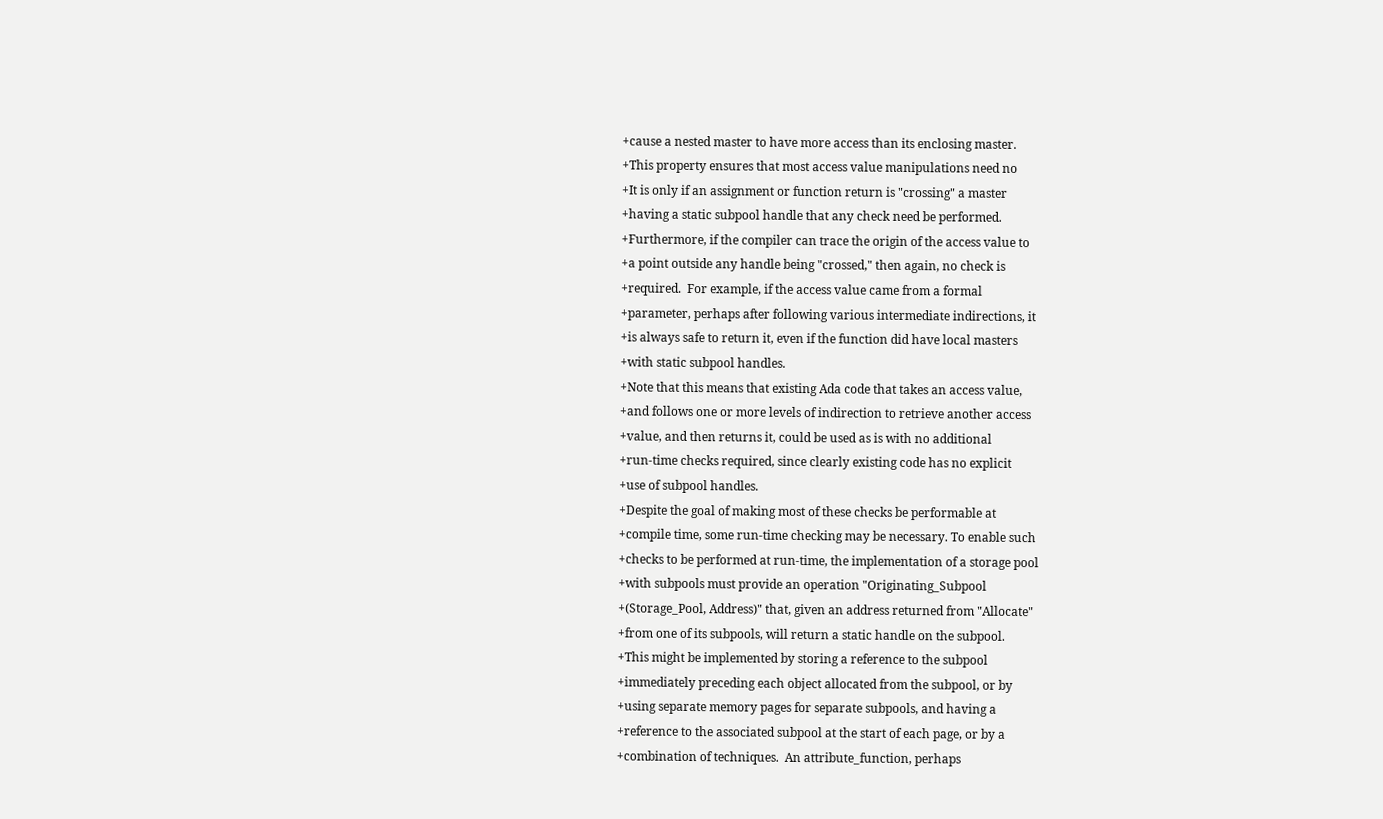+cause a nested master to have more access than its enclosing master.
+This property ensures that most access value manipulations need no
+It is only if an assignment or function return is "crossing" a master
+having a static subpool handle that any check need be performed.
+Furthermore, if the compiler can trace the origin of the access value to
+a point outside any handle being "crossed," then again, no check is
+required.  For example, if the access value came from a formal
+parameter, perhaps after following various intermediate indirections, it
+is always safe to return it, even if the function did have local masters
+with static subpool handles.
+Note that this means that existing Ada code that takes an access value,
+and follows one or more levels of indirection to retrieve another access
+value, and then returns it, could be used as is with no additional
+run-time checks required, since clearly existing code has no explicit
+use of subpool handles.
+Despite the goal of making most of these checks be performable at
+compile time, some run-time checking may be necessary. To enable such
+checks to be performed at run-time, the implementation of a storage pool
+with subpools must provide an operation "Originating_Subpool
+(Storage_Pool, Address)" that, given an address returned from "Allocate"
+from one of its subpools, will return a static handle on the subpool.
+This might be implemented by storing a reference to the subpool
+immediately preceding each object allocated from the subpool, or by
+using separate memory pages for separate subpools, and having a
+reference to the associated subpool at the start of each page, or by a
+combination of techniques.  An attribute_function, perhaps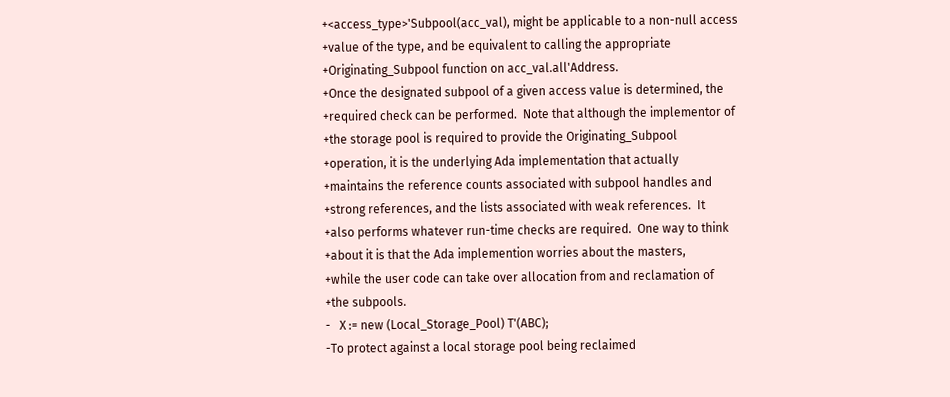+<access_type>'Subpool(acc_val), might be applicable to a non-null access
+value of the type, and be equivalent to calling the appropriate
+Originating_Subpool function on acc_val.all'Address.
+Once the designated subpool of a given access value is determined, the
+required check can be performed.  Note that although the implementor of
+the storage pool is required to provide the Originating_Subpool
+operation, it is the underlying Ada implementation that actually
+maintains the reference counts associated with subpool handles and
+strong references, and the lists associated with weak references.  It
+also performs whatever run-time checks are required.  One way to think
+about it is that the Ada implemention worries about the masters,
+while the user code can take over allocation from and reclamation of
+the subpools.
-   X := new (Local_Storage_Pool) T'(ABC);
-To protect against a local storage pool being reclaimed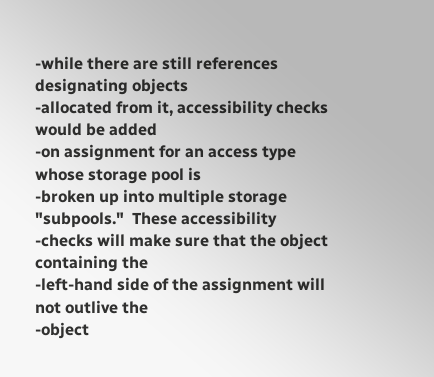-while there are still references designating objects
-allocated from it, accessibility checks would be added
-on assignment for an access type whose storage pool is
-broken up into multiple storage "subpools."  These accessibility
-checks will make sure that the object containing the
-left-hand side of the assignment will not outlive the
-object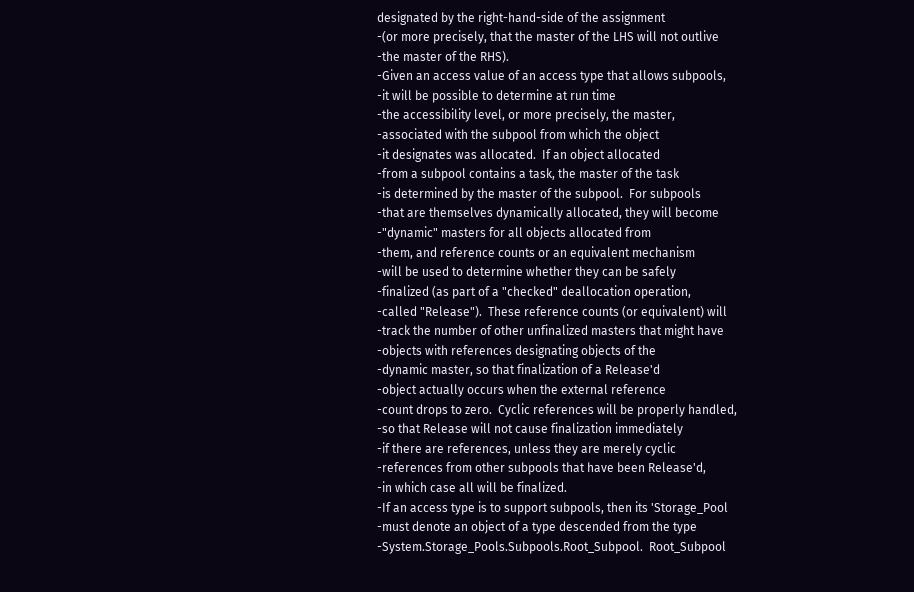designated by the right-hand-side of the assignment
-(or more precisely, that the master of the LHS will not outlive
-the master of the RHS).
-Given an access value of an access type that allows subpools,
-it will be possible to determine at run time
-the accessibility level, or more precisely, the master,
-associated with the subpool from which the object
-it designates was allocated.  If an object allocated
-from a subpool contains a task, the master of the task
-is determined by the master of the subpool.  For subpools
-that are themselves dynamically allocated, they will become
-"dynamic" masters for all objects allocated from
-them, and reference counts or an equivalent mechanism
-will be used to determine whether they can be safely
-finalized (as part of a "checked" deallocation operation,
-called "Release").  These reference counts (or equivalent) will
-track the number of other unfinalized masters that might have
-objects with references designating objects of the
-dynamic master, so that finalization of a Release'd
-object actually occurs when the external reference
-count drops to zero.  Cyclic references will be properly handled,
-so that Release will not cause finalization immediately
-if there are references, unless they are merely cyclic
-references from other subpools that have been Release'd,
-in which case all will be finalized.
-If an access type is to support subpools, then its 'Storage_Pool
-must denote an object of a type descended from the type
-System.Storage_Pools.Subpools.Root_Subpool.  Root_Subpool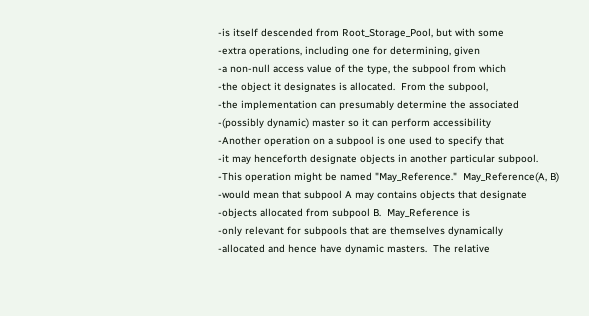-is itself descended from Root_Storage_Pool, but with some
-extra operations, including one for determining, given
-a non-null access value of the type, the subpool from which
-the object it designates is allocated.  From the subpool,
-the implementation can presumably determine the associated
-(possibly dynamic) master so it can perform accessibility
-Another operation on a subpool is one used to specify that
-it may henceforth designate objects in another particular subpool.
-This operation might be named "May_Reference."  May_Reference(A, B)
-would mean that subpool A may contains objects that designate
-objects allocated from subpool B.  May_Reference is
-only relevant for subpools that are themselves dynamically
-allocated and hence have dynamic masters.  The relative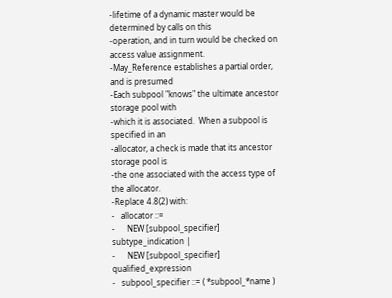-lifetime of a dynamic master would be determined by calls on this
-operation, and in turn would be checked on access value assignment.
-May_Reference establishes a partial order, and is presumed
-Each subpool "knows" the ultimate ancestor storage pool with
-which it is associated.  When a subpool is specified in an
-allocator, a check is made that its ancestor storage pool is
-the one associated with the access type of the allocator.
-Replace 4.8(2) with:
-   allocator ::=
-      NEW [subpool_specifier] subtype_indication |
-      NEW [subpool_specifier] qualified_expression
-   subpool_specifier ::= ( *subpool_*name )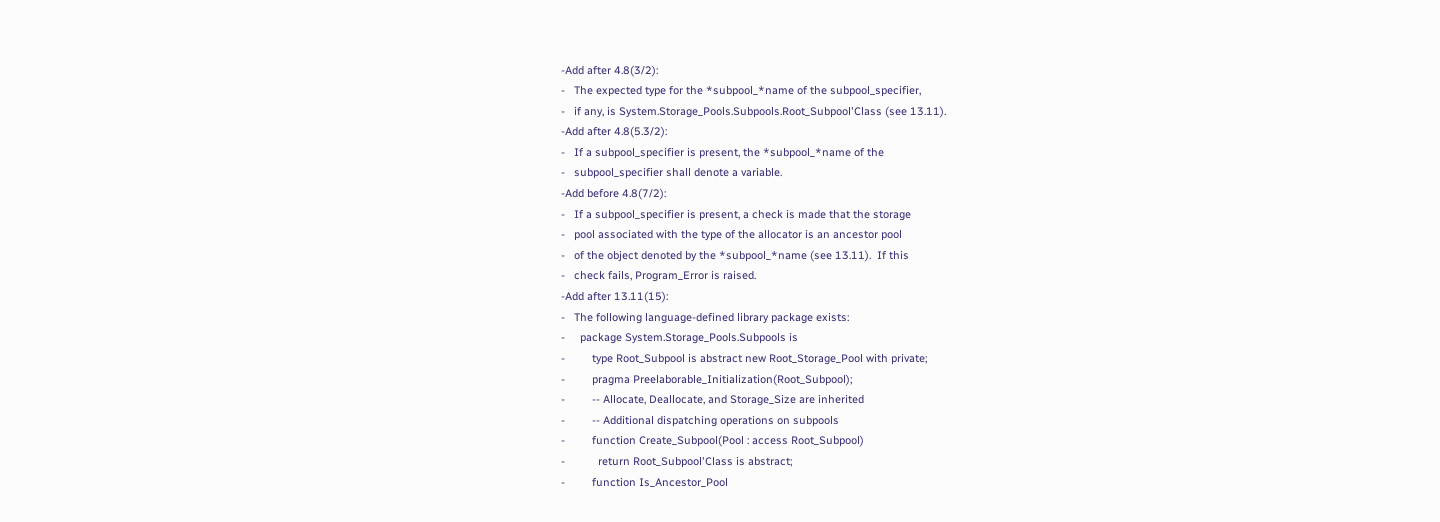-Add after 4.8(3/2):
-   The expected type for the *subpool_*name of the subpool_specifier,
-   if any, is System.Storage_Pools.Subpools.Root_Subpool'Class (see 13.11).
-Add after 4.8(5.3/2):
-   If a subpool_specifier is present, the *subpool_*name of the
-   subpool_specifier shall denote a variable.
-Add before 4.8(7/2):
-   If a subpool_specifier is present, a check is made that the storage
-   pool associated with the type of the allocator is an ancestor pool
-   of the object denoted by the *subpool_*name (see 13.11).  If this
-   check fails, Program_Error is raised.
-Add after 13.11(15):
-   The following language-defined library package exists:
-     package System.Storage_Pools.Subpools is
-         type Root_Subpool is abstract new Root_Storage_Pool with private;
-         pragma Preelaborable_Initialization(Root_Subpool);
-         -- Allocate, Deallocate, and Storage_Size are inherited
-         -- Additional dispatching operations on subpools
-         function Create_Subpool(Pool : access Root_Subpool)
-           return Root_Subpool'Class is abstract;
-         function Is_Ancestor_Pool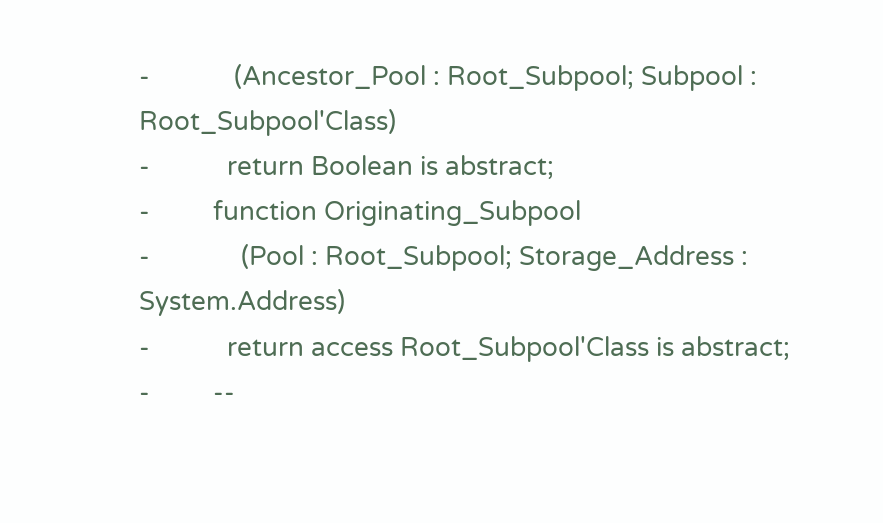-            (Ancestor_Pool : Root_Subpool; Subpool : Root_Subpool'Class)
-           return Boolean is abstract;
-         function Originating_Subpool
-             (Pool : Root_Subpool; Storage_Address : System.Address)
-           return access Root_Subpool'Class is abstract;
-         --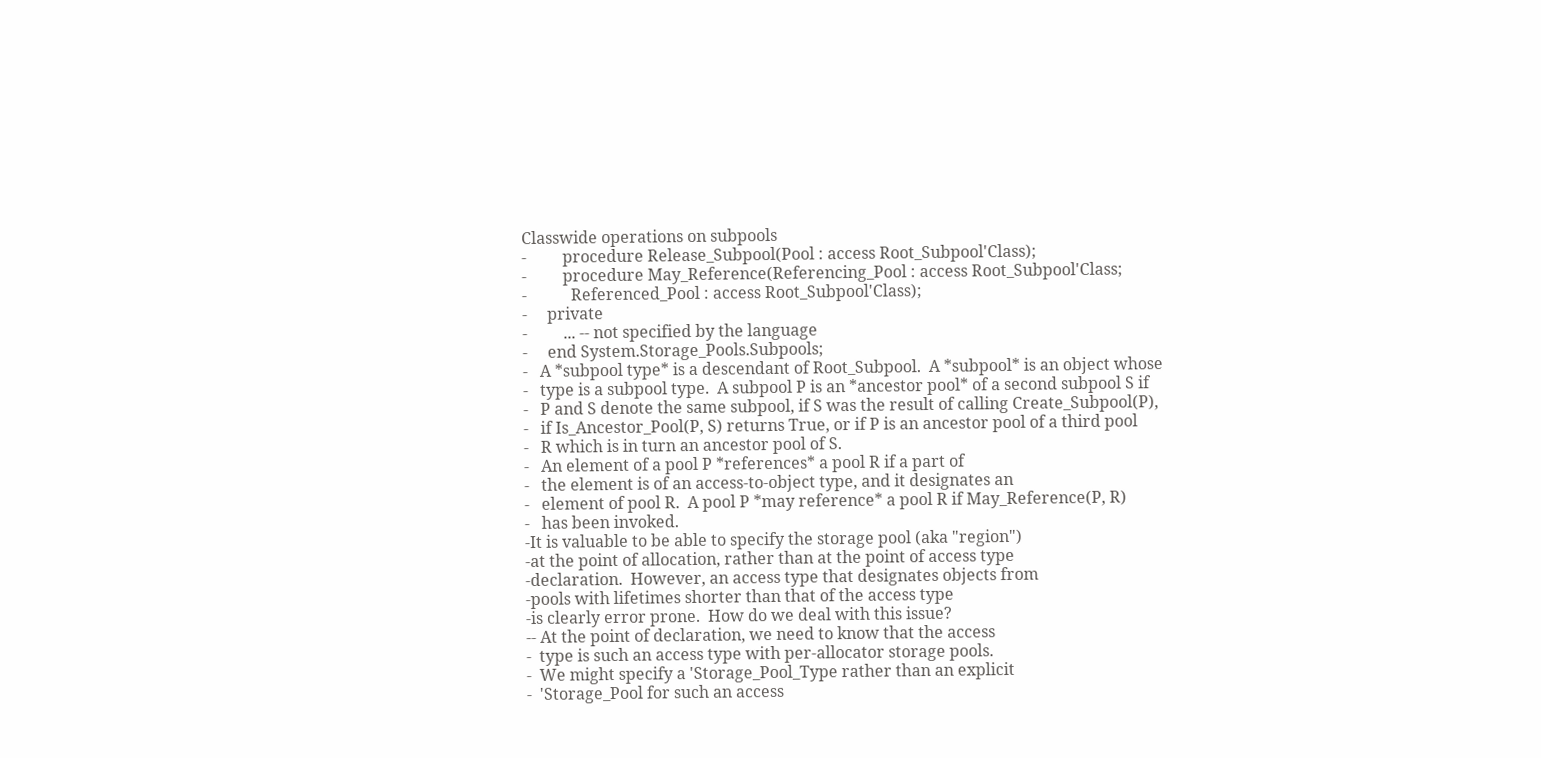Classwide operations on subpools
-         procedure Release_Subpool(Pool : access Root_Subpool'Class);
-         procedure May_Reference(Referencing_Pool : access Root_Subpool'Class;
-           Referenced_Pool : access Root_Subpool'Class);
-     private
-         ... -- not specified by the language
-     end System.Storage_Pools.Subpools;
-   A *subpool type* is a descendant of Root_Subpool.  A *subpool* is an object whose
-   type is a subpool type.  A subpool P is an *ancestor pool* of a second subpool S if
-   P and S denote the same subpool, if S was the result of calling Create_Subpool(P),
-   if Is_Ancestor_Pool(P, S) returns True, or if P is an ancestor pool of a third pool
-   R which is in turn an ancestor pool of S.
-   An element of a pool P *references* a pool R if a part of
-   the element is of an access-to-object type, and it designates an
-   element of pool R.  A pool P *may reference* a pool R if May_Reference(P, R)
-   has been invoked.
-It is valuable to be able to specify the storage pool (aka "region")
-at the point of allocation, rather than at the point of access type
-declaration.  However, an access type that designates objects from
-pools with lifetimes shorter than that of the access type
-is clearly error prone.  How do we deal with this issue?
-- At the point of declaration, we need to know that the access
-  type is such an access type with per-allocator storage pools.
-  We might specify a 'Storage_Pool_Type rather than an explicit
-  'Storage_Pool for such an access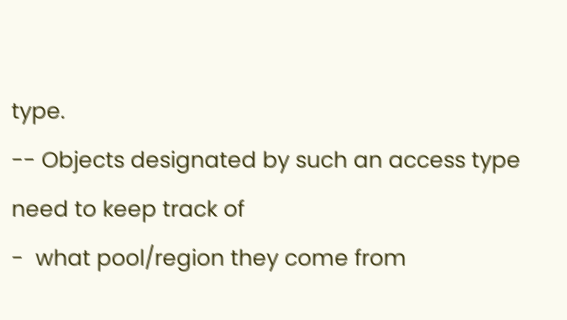type.
-- Objects designated by such an access type need to keep track of
-  what pool/region they come from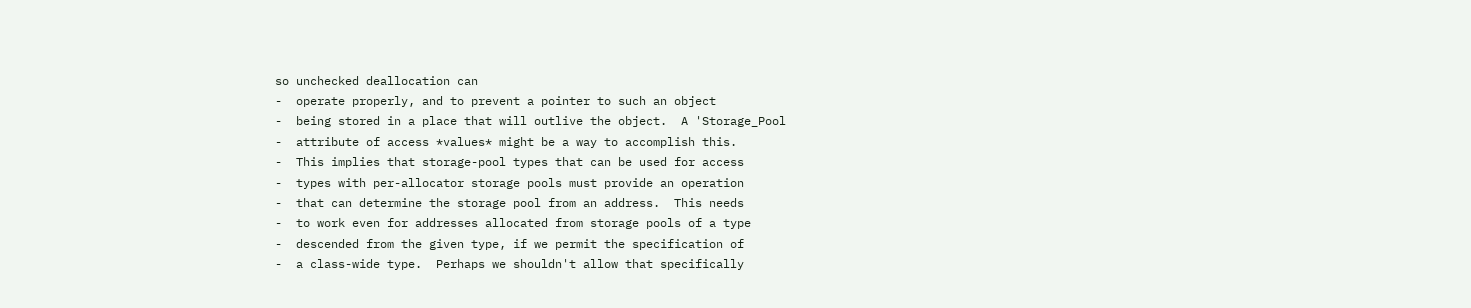so unchecked deallocation can
-  operate properly, and to prevent a pointer to such an object
-  being stored in a place that will outlive the object.  A 'Storage_Pool
-  attribute of access *values* might be a way to accomplish this.
-  This implies that storage-pool types that can be used for access
-  types with per-allocator storage pools must provide an operation
-  that can determine the storage pool from an address.  This needs
-  to work even for addresses allocated from storage pools of a type
-  descended from the given type, if we permit the specification of
-  a class-wide type.  Perhaps we shouldn't allow that specifically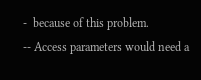-  because of this problem.
-- Access parameters would need a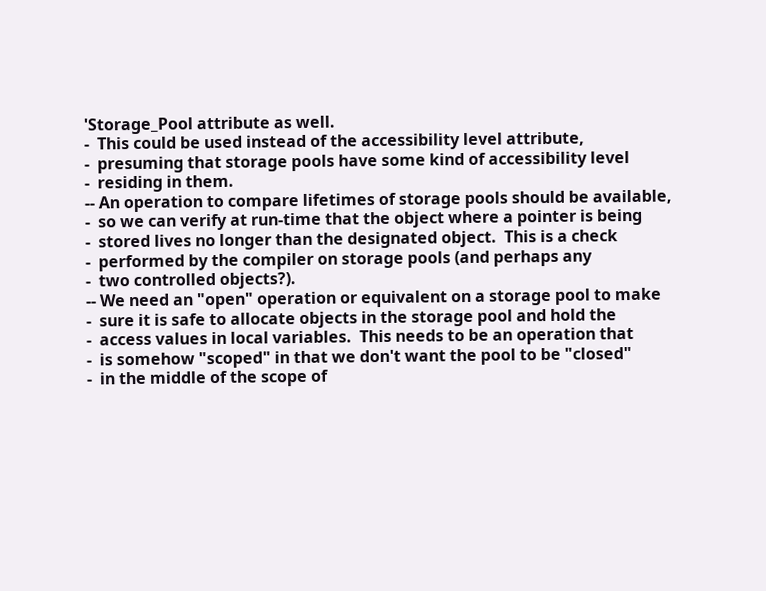'Storage_Pool attribute as well.
-  This could be used instead of the accessibility level attribute,
-  presuming that storage pools have some kind of accessibility level
-  residing in them.
-- An operation to compare lifetimes of storage pools should be available,
-  so we can verify at run-time that the object where a pointer is being
-  stored lives no longer than the designated object.  This is a check
-  performed by the compiler on storage pools (and perhaps any
-  two controlled objects?).
-- We need an "open" operation or equivalent on a storage pool to make
-  sure it is safe to allocate objects in the storage pool and hold the
-  access values in local variables.  This needs to be an operation that
-  is somehow "scoped" in that we don't want the pool to be "closed"
-  in the middle of the scope of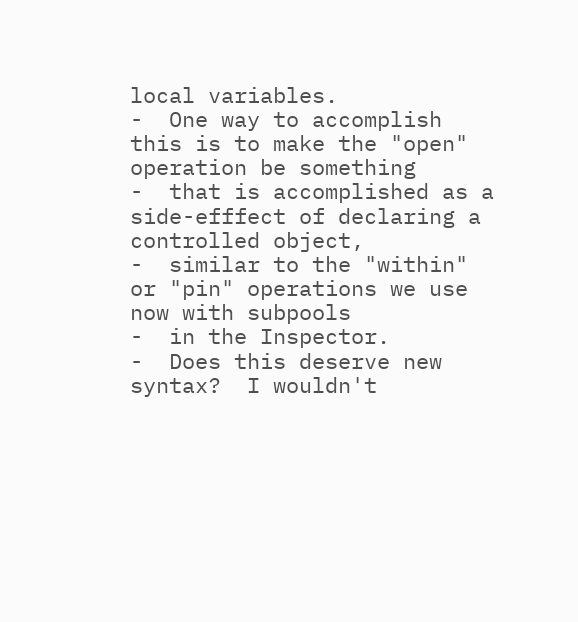local variables.
-  One way to accomplish this is to make the "open" operation be something
-  that is accomplished as a side-efffect of declaring a controlled object,
-  similar to the "within" or "pin" operations we use now with subpools
-  in the Inspector.
-  Does this deserve new syntax?  I wouldn't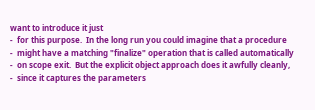want to introduce it just
-  for this purpose.  In the long run you could imagine that a procedure
-  might have a matching "finalize" operation that is called automatically
-  on scope exit.  But the explicit object approach does it awfully cleanly,
-  since it captures the parameters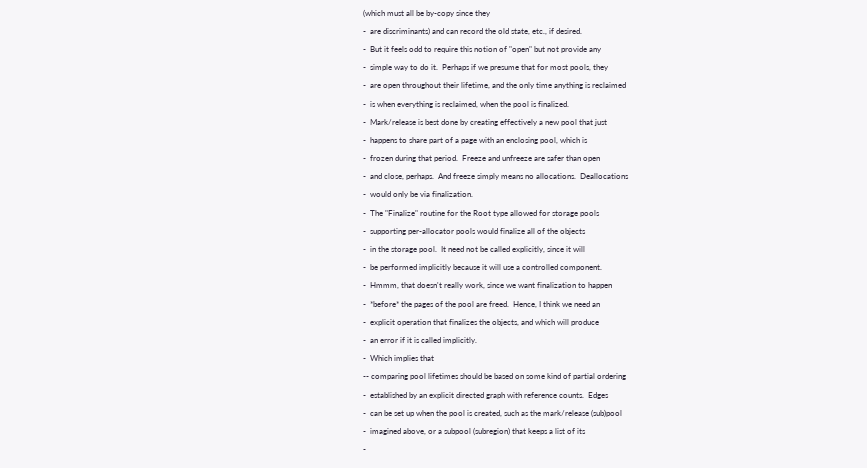(which must all be by-copy since they
-  are discriminants) and can record the old state, etc., if desired.
-  But it feels odd to require this notion of "open" but not provide any
-  simple way to do it.  Perhaps if we presume that for most pools, they
-  are open throughout their lifetime, and the only time anything is reclaimed
-  is when everything is reclaimed, when the pool is finalized.
-  Mark/release is best done by creating effectively a new pool that just
-  happens to share part of a page with an enclosing pool, which is
-  frozen during that period.  Freeze and unfreeze are safer than open
-  and close, perhaps.  And freeze simply means no allocations.  Deallocations
-  would only be via finalization.
-  The "Finalize" routine for the Root type allowed for storage pools
-  supporting per-allocator pools would finalize all of the objects
-  in the storage pool.  It need not be called explicitly, since it will
-  be performed implicitly because it will use a controlled component.
-  Hmmm, that doesn't really work, since we want finalization to happen
-  *before* the pages of the pool are freed.  Hence, I think we need an
-  explicit operation that finalizes the objects, and which will produce
-  an error if it is called implicitly.
-  Which implies that
-- comparing pool lifetimes should be based on some kind of partial ordering
-  established by an explicit directed graph with reference counts.  Edges
-  can be set up when the pool is created, such as the mark/release (sub)pool
-  imagined above, or a subpool (subregion) that keeps a list of its
-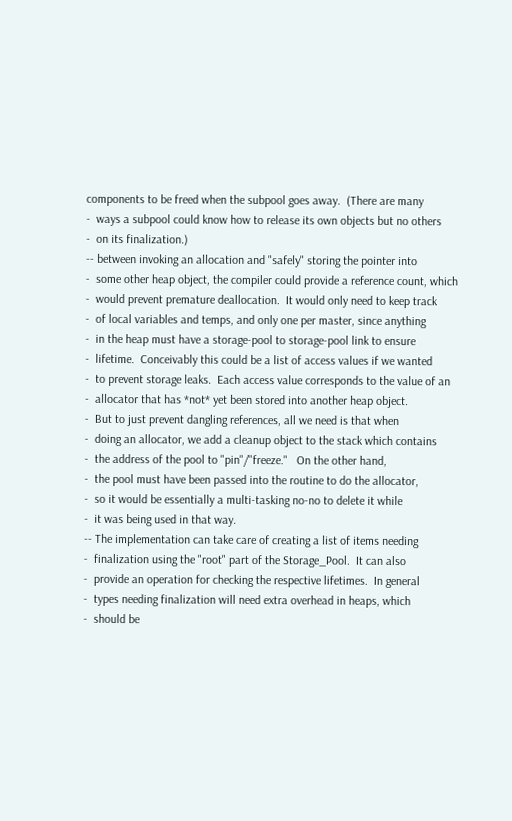components to be freed when the subpool goes away.  (There are many
-  ways a subpool could know how to release its own objects but no others
-  on its finalization.)
-- between invoking an allocation and "safely" storing the pointer into
-  some other heap object, the compiler could provide a reference count, which
-  would prevent premature deallocation.  It would only need to keep track
-  of local variables and temps, and only one per master, since anything
-  in the heap must have a storage-pool to storage-pool link to ensure
-  lifetime.  Conceivably this could be a list of access values if we wanted
-  to prevent storage leaks.  Each access value corresponds to the value of an
-  allocator that has *not* yet been stored into another heap object.
-  But to just prevent dangling references, all we need is that when
-  doing an allocator, we add a cleanup object to the stack which contains
-  the address of the pool to "pin"/"freeze."   On the other hand,
-  the pool must have been passed into the routine to do the allocator,
-  so it would be essentially a multi-tasking no-no to delete it while
-  it was being used in that way.
-- The implementation can take care of creating a list of items needing
-  finalization using the "root" part of the Storage_Pool.  It can also
-  provide an operation for checking the respective lifetimes.  In general
-  types needing finalization will need extra overhead in heaps, which
-  should be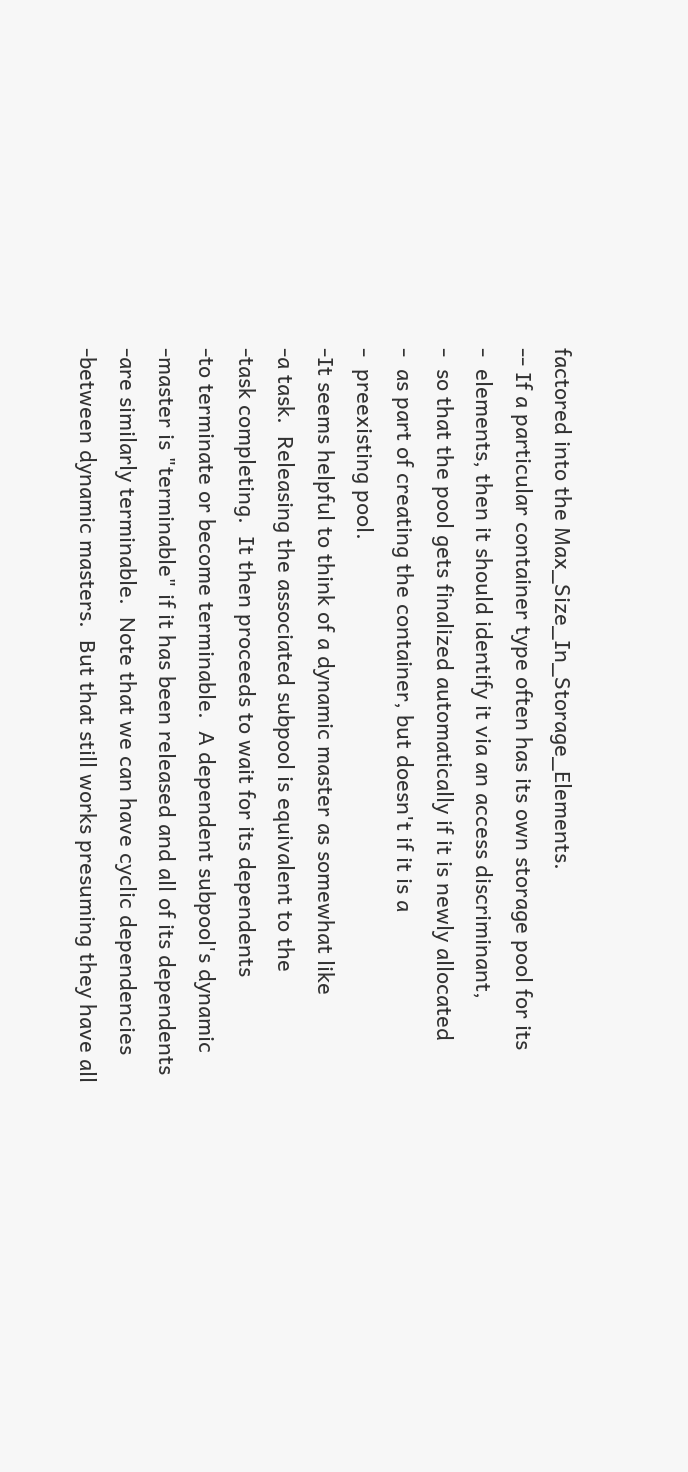factored into the Max_Size_In_Storage_Elements.
-- If a particular container type often has its own storage pool for its
-  elements, then it should identify it via an access discriminant,
-  so that the pool gets finalized automatically if it is newly allocated
-  as part of creating the container, but doesn't if it is a
-  preexisting pool.
-It seems helpful to think of a dynamic master as somewhat like
-a task.  Releasing the associated subpool is equivalent to the
-task completing.  It then proceeds to wait for its dependents
-to terminate or become terminable.  A dependent subpool's dynamic
-master is "terminable" if it has been released and all of its dependents
-are similarly terminable.  Note that we can have cyclic dependencies
-between dynamic masters.  But that still works presuming they have all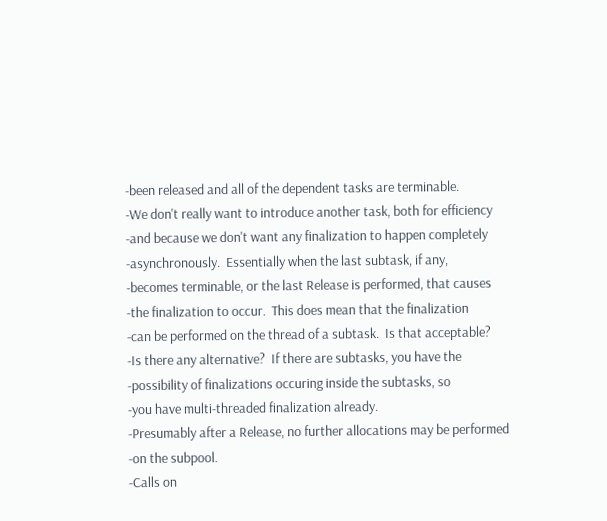-been released and all of the dependent tasks are terminable.
-We don't really want to introduce another task, both for efficiency
-and because we don't want any finalization to happen completely
-asynchronously.  Essentially when the last subtask, if any,
-becomes terminable, or the last Release is performed, that causes
-the finalization to occur.  This does mean that the finalization
-can be performed on the thread of a subtask.  Is that acceptable?
-Is there any alternative?  If there are subtasks, you have the
-possibility of finalizations occuring inside the subtasks, so
-you have multi-threaded finalization already.
-Presumably after a Release, no further allocations may be performed
-on the subpool.
-Calls on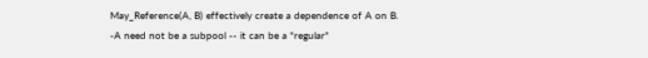May_Reference(A, B) effectively create a dependence of A on B.
-A need not be a subpool -- it can be a "regular"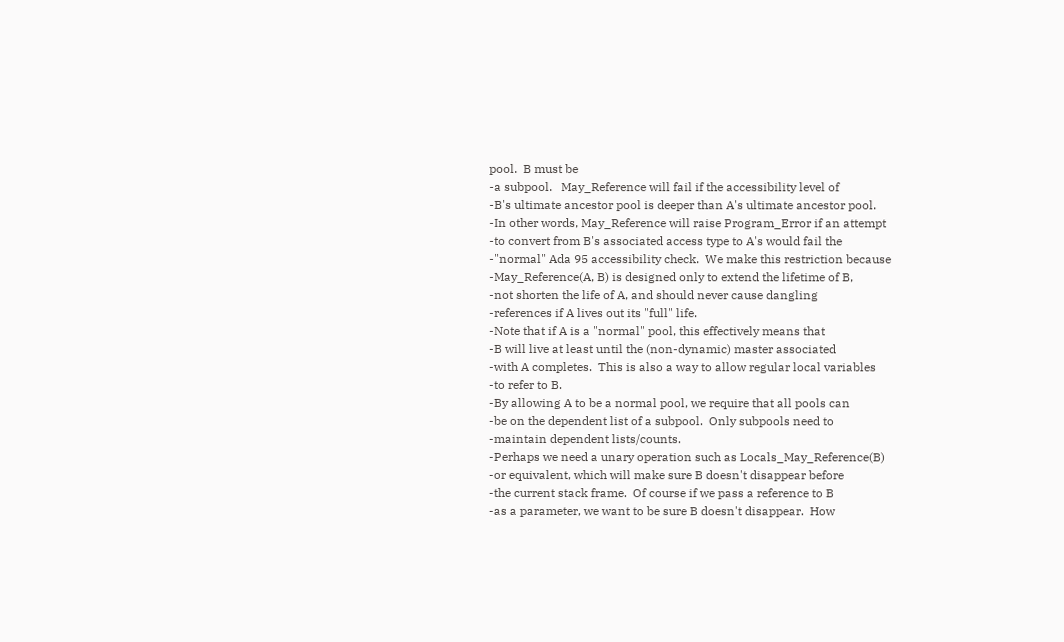pool.  B must be
-a subpool.   May_Reference will fail if the accessibility level of
-B's ultimate ancestor pool is deeper than A's ultimate ancestor pool.
-In other words, May_Reference will raise Program_Error if an attempt
-to convert from B's associated access type to A's would fail the
-"normal" Ada 95 accessibility check.  We make this restriction because
-May_Reference(A, B) is designed only to extend the lifetime of B,
-not shorten the life of A, and should never cause dangling
-references if A lives out its "full" life.
-Note that if A is a "normal" pool, this effectively means that
-B will live at least until the (non-dynamic) master associated
-with A completes.  This is also a way to allow regular local variables
-to refer to B.
-By allowing A to be a normal pool, we require that all pools can
-be on the dependent list of a subpool.  Only subpools need to
-maintain dependent lists/counts.
-Perhaps we need a unary operation such as Locals_May_Reference(B)
-or equivalent, which will make sure B doesn't disappear before
-the current stack frame.  Of course if we pass a reference to B
-as a parameter, we want to be sure B doesn't disappear.  How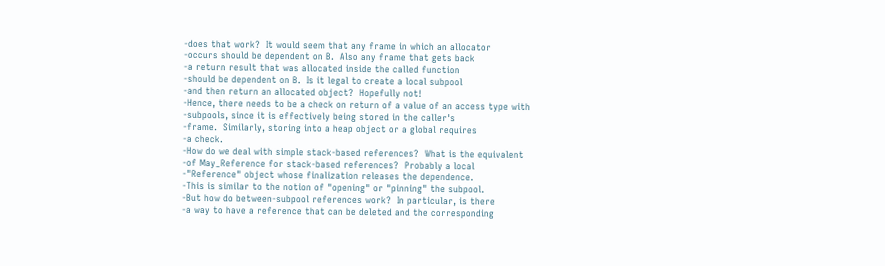-does that work?  It would seem that any frame in which an allocator
-occurs should be dependent on B.  Also any frame that gets back
-a return result that was allocated inside the called function
-should be dependent on B.  Is it legal to create a local subpool
-and then return an allocated object?  Hopefully not!
-Hence, there needs to be a check on return of a value of an access type with
-subpools, since it is effectively being stored in the caller's
-frame.  Similarly, storing into a heap object or a global requires
-a check.
-How do we deal with simple stack-based references?  What is the equivalent
-of May_Reference for stack-based references?  Probably a local
-"Reference" object whose finalization releases the dependence.
-This is similar to the notion of "opening" or "pinning" the subpool.
-But how do between-subpool references work?  In particular, is there
-a way to have a reference that can be deleted and the corresponding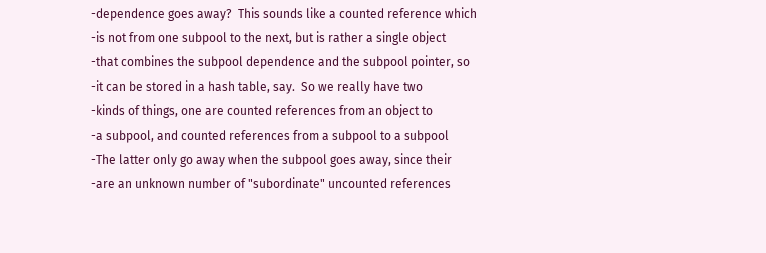-dependence goes away?  This sounds like a counted reference which
-is not from one subpool to the next, but is rather a single object
-that combines the subpool dependence and the subpool pointer, so
-it can be stored in a hash table, say.  So we really have two
-kinds of things, one are counted references from an object to
-a subpool, and counted references from a subpool to a subpool
-The latter only go away when the subpool goes away, since their
-are an unknown number of "subordinate" uncounted references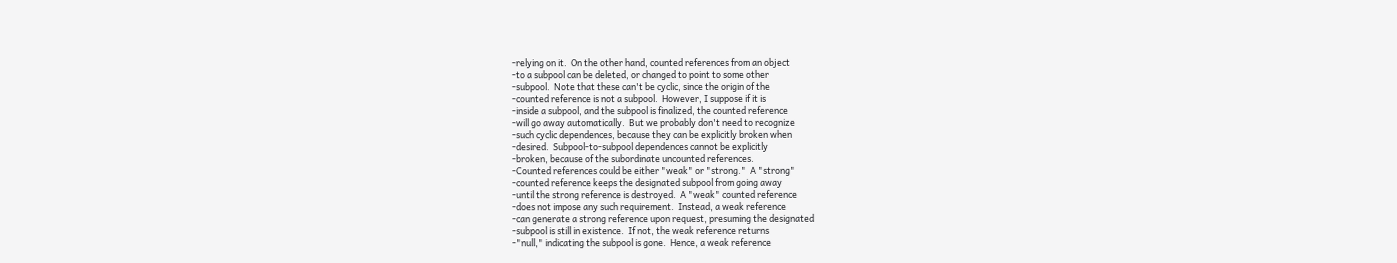-relying on it.  On the other hand, counted references from an object
-to a subpool can be deleted, or changed to point to some other
-subpool.  Note that these can't be cyclic, since the origin of the
-counted reference is not a subpool.  However, I suppose if it is
-inside a subpool, and the subpool is finalized, the counted reference
-will go away automatically.  But we probably don't need to recognize
-such cyclic dependences, because they can be explicitly broken when
-desired.  Subpool-to-subpool dependences cannot be explicitly
-broken, because of the subordinate uncounted references.
-Counted references could be either "weak" or "strong."  A "strong"
-counted reference keeps the designated subpool from going away
-until the strong reference is destroyed.  A "weak" counted reference
-does not impose any such requirement.  Instead, a weak reference
-can generate a strong reference upon request, presuming the designated
-subpool is still in existence.  If not, the weak reference returns
-"null," indicating the subpool is gone.  Hence, a weak reference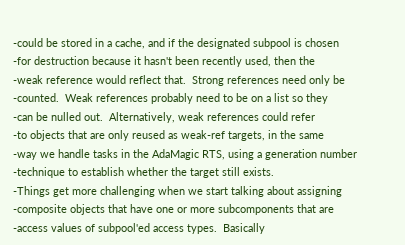-could be stored in a cache, and if the designated subpool is chosen
-for destruction because it hasn't been recently used, then the
-weak reference would reflect that.  Strong references need only be
-counted.  Weak references probably need to be on a list so they
-can be nulled out.  Alternatively, weak references could refer
-to objects that are only reused as weak-ref targets, in the same
-way we handle tasks in the AdaMagic RTS, using a generation number
-technique to establish whether the target still exists.
-Things get more challenging when we start talking about assigning
-composite objects that have one or more subcomponents that are
-access values of subpool'ed access types.  Basically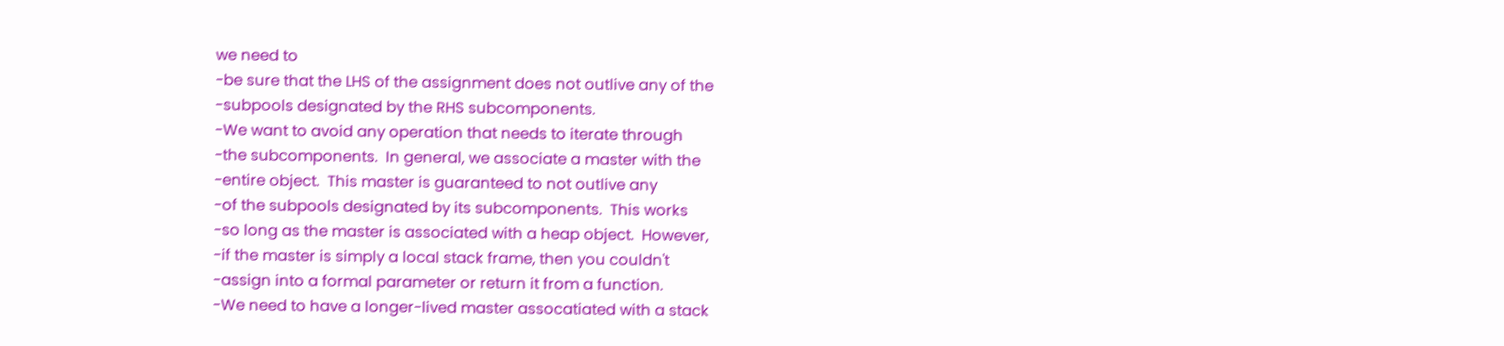we need to
-be sure that the LHS of the assignment does not outlive any of the
-subpools designated by the RHS subcomponents.
-We want to avoid any operation that needs to iterate through
-the subcomponents.  In general, we associate a master with the
-entire object.  This master is guaranteed to not outlive any
-of the subpools designated by its subcomponents.  This works
-so long as the master is associated with a heap object.  However,
-if the master is simply a local stack frame, then you couldn't
-assign into a formal parameter or return it from a function.
-We need to have a longer-lived master assocatiated with a stack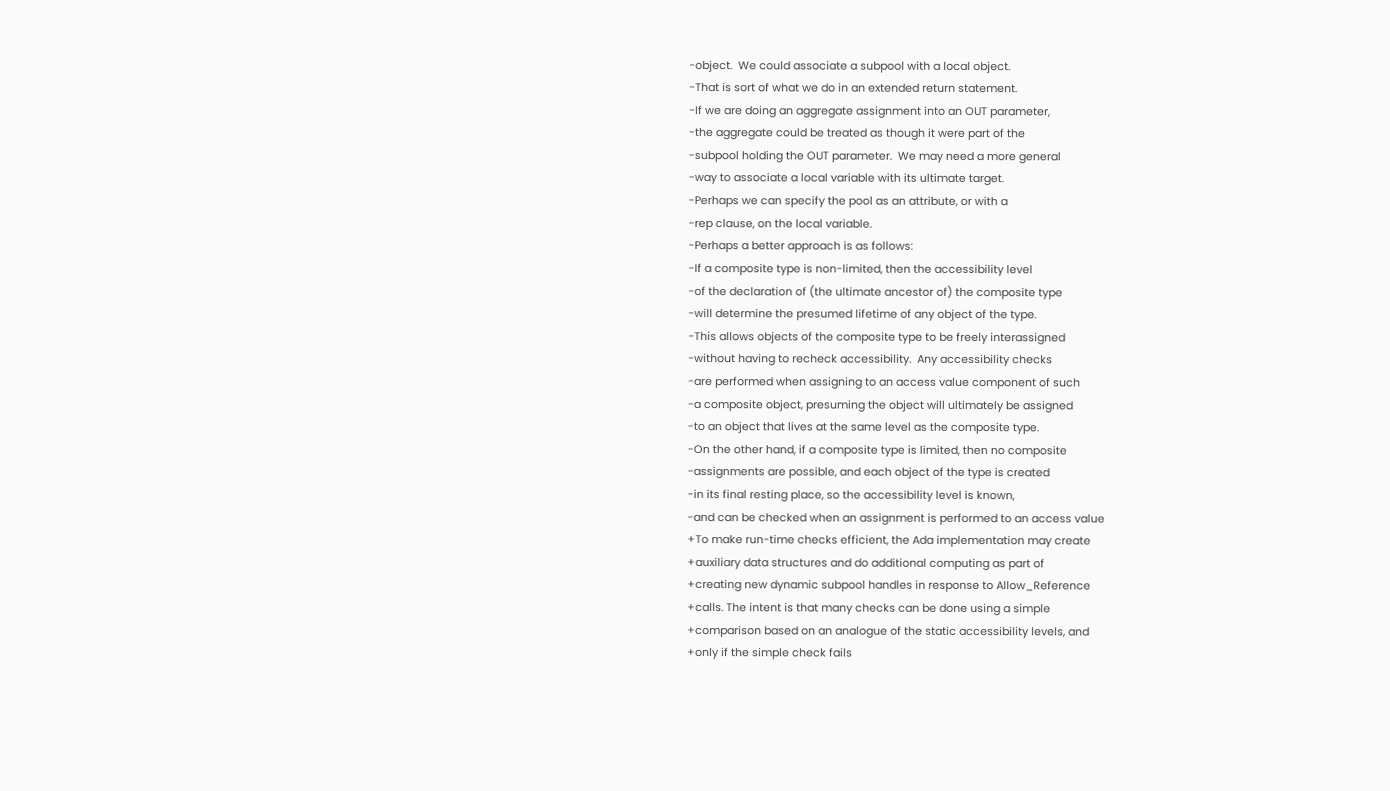-object.  We could associate a subpool with a local object.
-That is sort of what we do in an extended return statement.
-If we are doing an aggregate assignment into an OUT parameter,
-the aggregate could be treated as though it were part of the
-subpool holding the OUT parameter.  We may need a more general
-way to associate a local variable with its ultimate target.
-Perhaps we can specify the pool as an attribute, or with a
-rep clause, on the local variable.
-Perhaps a better approach is as follows:
-If a composite type is non-limited, then the accessibility level
-of the declaration of (the ultimate ancestor of) the composite type
-will determine the presumed lifetime of any object of the type.
-This allows objects of the composite type to be freely interassigned
-without having to recheck accessibility.  Any accessibility checks
-are performed when assigning to an access value component of such
-a composite object, presuming the object will ultimately be assigned
-to an object that lives at the same level as the composite type.
-On the other hand, if a composite type is limited, then no composite
-assignments are possible, and each object of the type is created
-in its final resting place, so the accessibility level is known,
-and can be checked when an assignment is performed to an access value
+To make run-time checks efficient, the Ada implementation may create
+auxiliary data structures and do additional computing as part of
+creating new dynamic subpool handles in response to Allow_Reference
+calls. The intent is that many checks can be done using a simple
+comparison based on an analogue of the static accessibility levels, and
+only if the simple check fails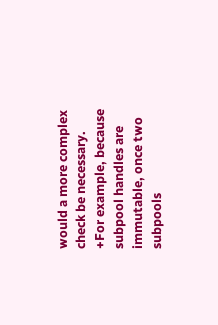would a more complex check be necessary.
+For example, because subpool handles are immutable, once two subpools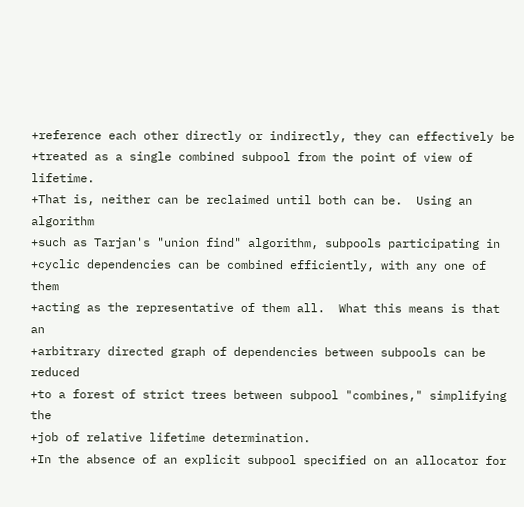+reference each other directly or indirectly, they can effectively be
+treated as a single combined subpool from the point of view of lifetime.
+That is, neither can be reclaimed until both can be.  Using an algorithm
+such as Tarjan's "union find" algorithm, subpools participating in
+cyclic dependencies can be combined efficiently, with any one of them
+acting as the representative of them all.  What this means is that an
+arbitrary directed graph of dependencies between subpools can be reduced
+to a forest of strict trees between subpool "combines," simplifying the
+job of relative lifetime determination.
+In the absence of an explicit subpool specified on an allocator for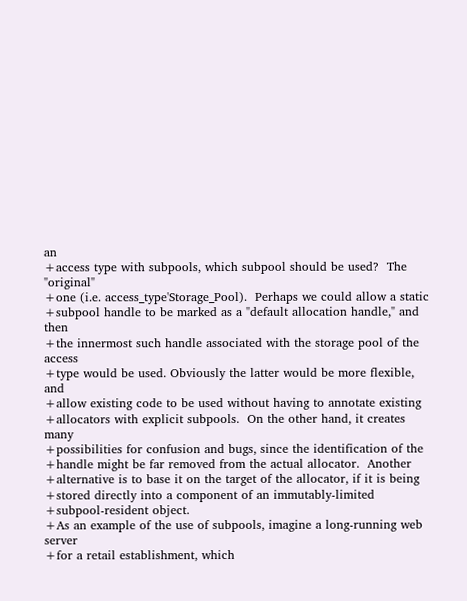an
+access type with subpools, which subpool should be used?  The "original"
+one (i.e. access_type'Storage_Pool).  Perhaps we could allow a static
+subpool handle to be marked as a "default allocation handle," and then
+the innermost such handle associated with the storage pool of the access
+type would be used. Obviously the latter would be more flexible, and
+allow existing code to be used without having to annotate existing
+allocators with explicit subpools.  On the other hand, it creates many
+possibilities for confusion and bugs, since the identification of the
+handle might be far removed from the actual allocator.  Another
+alternative is to base it on the target of the allocator, if it is being
+stored directly into a component of an immutably-limited
+subpool-resident object.
+As an example of the use of subpools, imagine a long-running web server
+for a retail establishment, which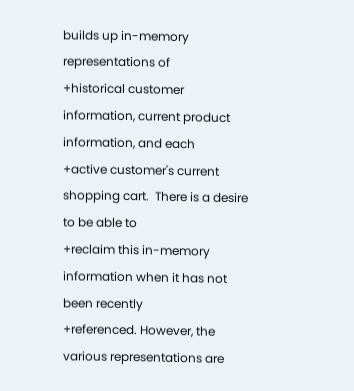builds up in-memory representations of
+historical customer information, current product information, and each
+active customer's current shopping cart.  There is a desire to be able to
+reclaim this in-memory information when it has not been recently
+referenced. However, the various representations are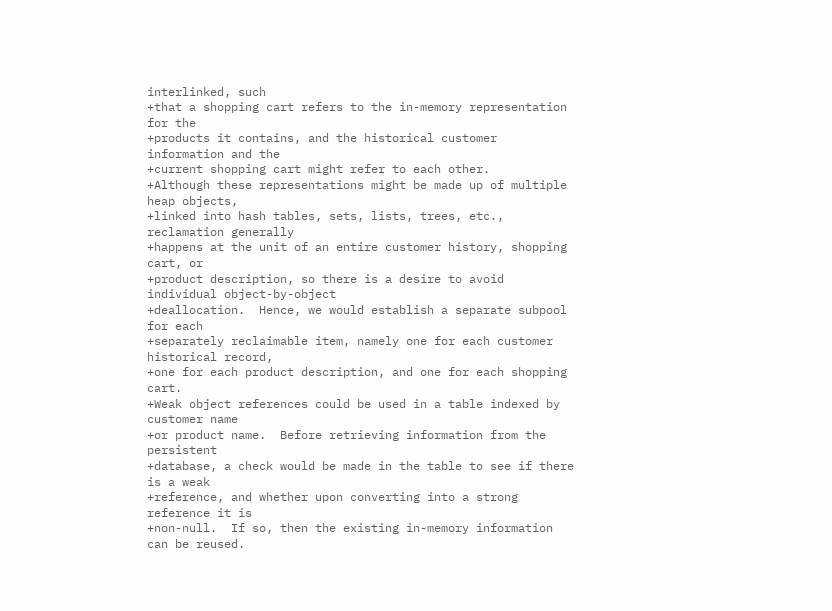interlinked, such
+that a shopping cart refers to the in-memory representation for the
+products it contains, and the historical customer information and the
+current shopping cart might refer to each other.
+Although these representations might be made up of multiple heap objects,
+linked into hash tables, sets, lists, trees, etc., reclamation generally
+happens at the unit of an entire customer history, shopping cart, or
+product description, so there is a desire to avoid individual object-by-object
+deallocation.  Hence, we would establish a separate subpool for each
+separately reclaimable item, namely one for each customer historical record,
+one for each product description, and one for each shopping cart.
+Weak object references could be used in a table indexed by customer name
+or product name.  Before retrieving information from the persistent
+database, a check would be made in the table to see if there is a weak
+reference, and whether upon converting into a strong reference it is
+non-null.  If so, then the existing in-memory information can be reused.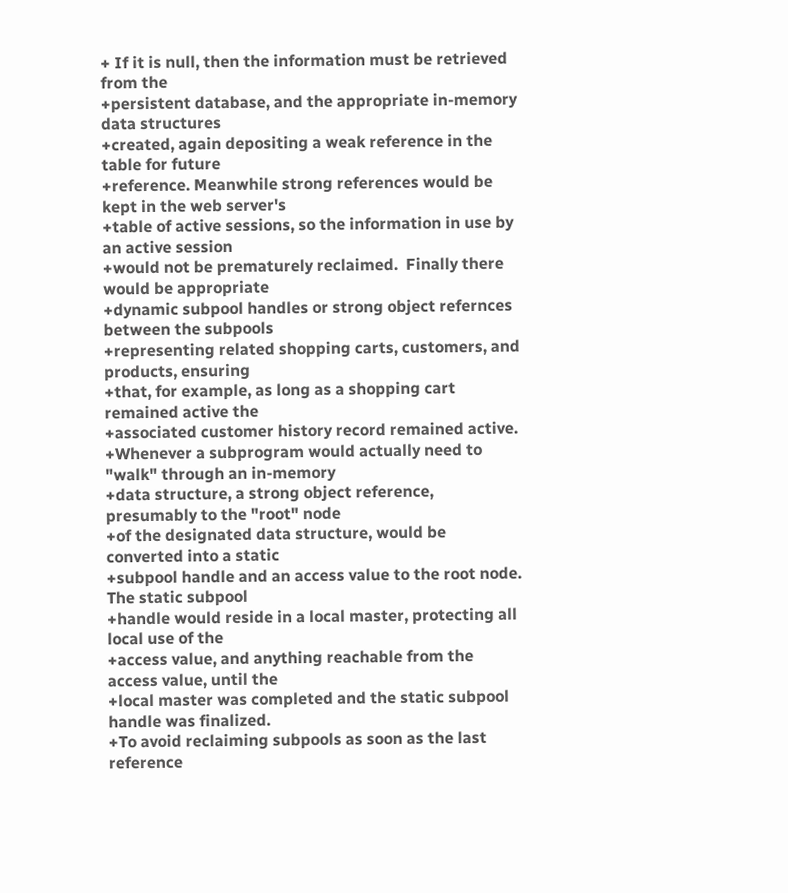+ If it is null, then the information must be retrieved from the
+persistent database, and the appropriate in-memory data structures
+created, again depositing a weak reference in the table for future
+reference. Meanwhile strong references would be kept in the web server's
+table of active sessions, so the information in use by an active session
+would not be prematurely reclaimed.  Finally there would be appropriate
+dynamic subpool handles or strong object refernces between the subpools
+representing related shopping carts, customers, and products, ensuring
+that, for example, as long as a shopping cart remained active the
+associated customer history record remained active.
+Whenever a subprogram would actually need to "walk" through an in-memory
+data structure, a strong object reference, presumably to the "root" node
+of the designated data structure, would be converted into a static
+subpool handle and an access value to the root node.  The static subpool
+handle would reside in a local master, protecting all local use of the
+access value, and anything reachable from the access value, until the
+local master was completed and the static subpool handle was finalized.
+To avoid reclaiming subpools as soon as the last reference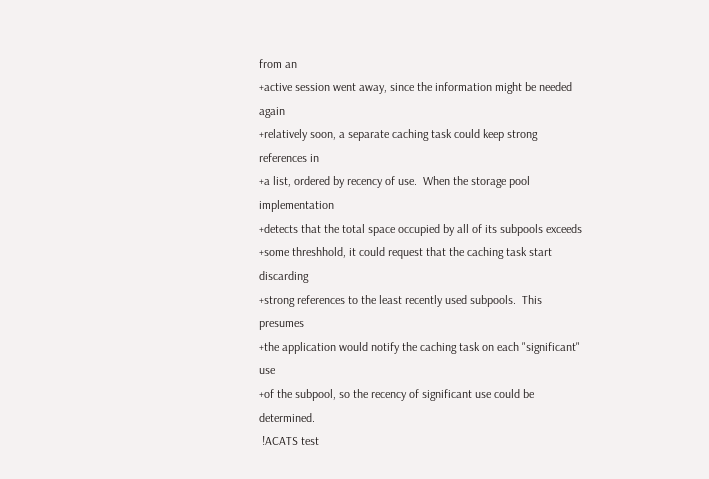from an
+active session went away, since the information might be needed again
+relatively soon, a separate caching task could keep strong references in
+a list, ordered by recency of use.  When the storage pool implementation
+detects that the total space occupied by all of its subpools exceeds
+some threshhold, it could request that the caching task start discarding
+strong references to the least recently used subpools.  This presumes
+the application would notify the caching task on each "significant" use
+of the subpool, so the recency of significant use could be determined.
 !ACATS test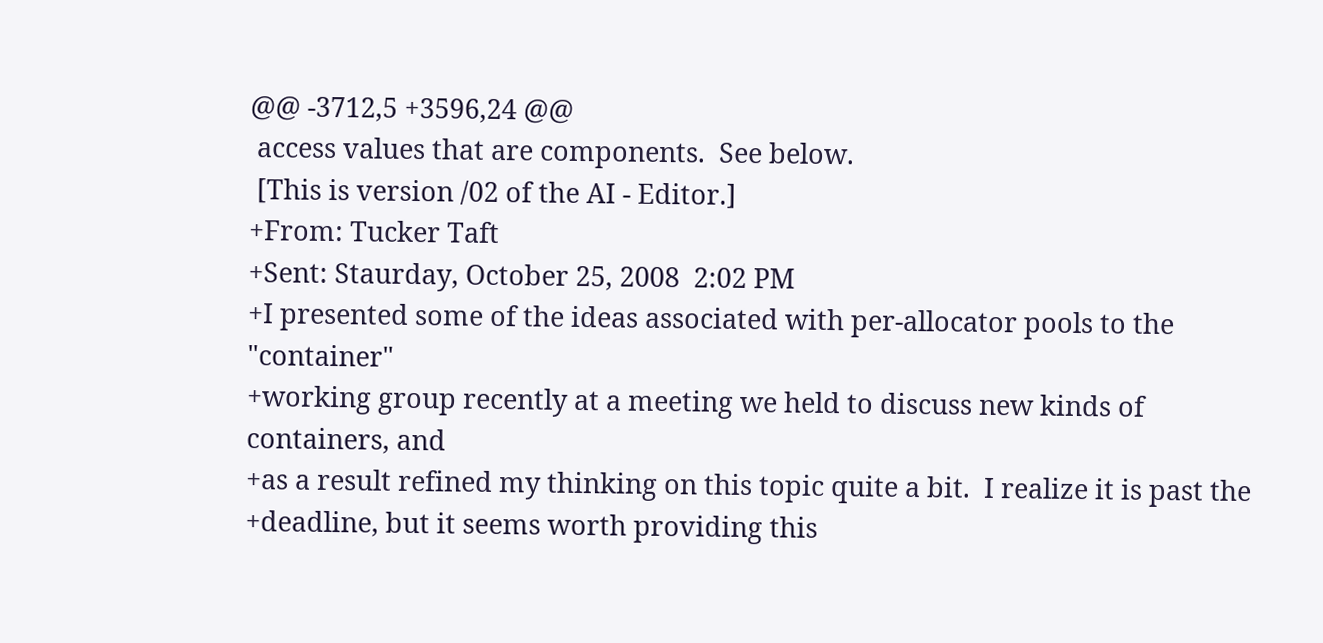@@ -3712,5 +3596,24 @@
 access values that are components.  See below.
 [This is version /02 of the AI - Editor.]
+From: Tucker Taft
+Sent: Staurday, October 25, 2008  2:02 PM
+I presented some of the ideas associated with per-allocator pools to the "container"
+working group recently at a meeting we held to discuss new kinds of containers, and
+as a result refined my thinking on this topic quite a bit.  I realize it is past the
+deadline, but it seems worth providing this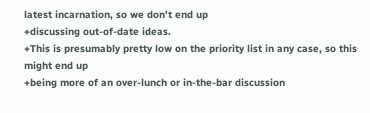latest incarnation, so we don't end up
+discussing out-of-date ideas.
+This is presumably pretty low on the priority list in any case, so this might end up
+being more of an over-lunch or in-the-bar discussion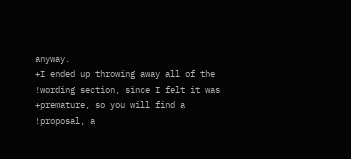anyway.
+I ended up throwing away all of the !wording section, since I felt it was
+premature, so you will find a !proposal, a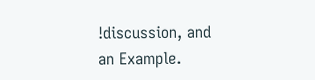!discussion, and an Example.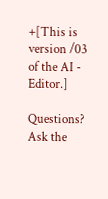+[This is version /03 of the AI - Editor.]

Questions? Ask the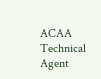ACAA Technical Agent